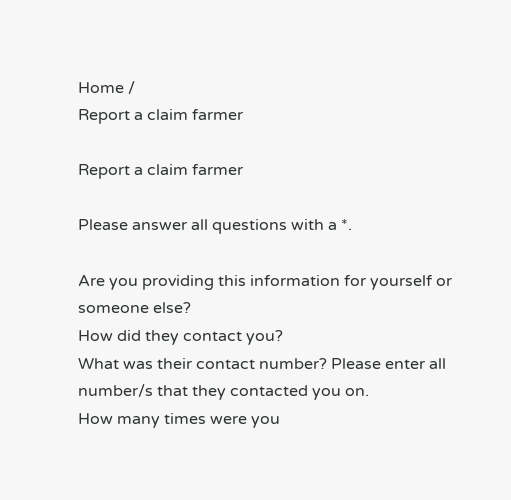Home /
Report a claim farmer

Report a claim farmer

Please answer all questions with a *.

Are you providing this information for yourself or someone else?
How did they contact you?
What was their contact number? Please enter all number/s that they contacted you on.
How many times were you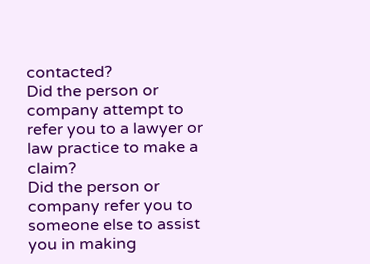contacted?
Did the person or company attempt to refer you to a lawyer or law practice to make a claim?
Did the person or company refer you to someone else to assist you in making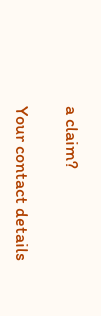a claim?

Your contact details